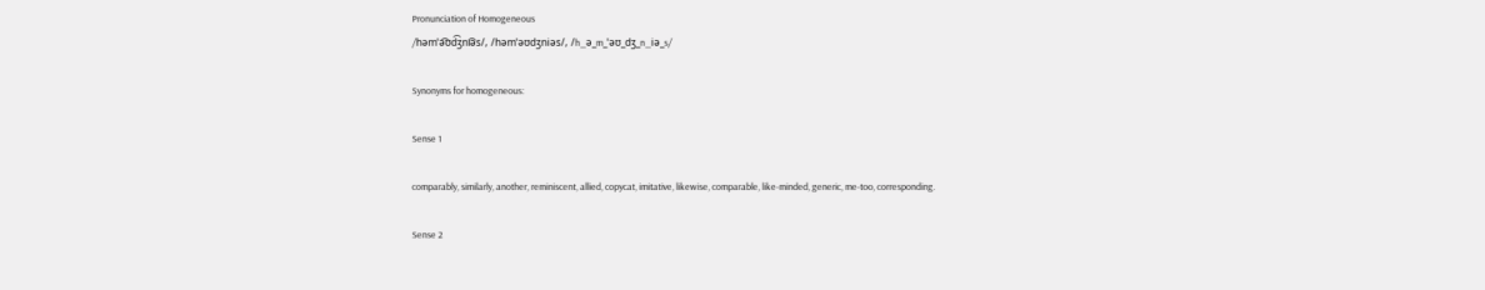Pronunciation of Homogeneous
/həmˈə͡ʊd͡ʒni͡əs/, /həmˈəʊdʒniəs/, /h_ə_m_ˈəʊ_dʒ_n_iə_s/

Synonyms for homogeneous:

Sense 1

comparably, similarly, another, reminiscent, allied, copycat, imitative, likewise, comparable, like-minded, generic, me-too, corresponding.

Sense 2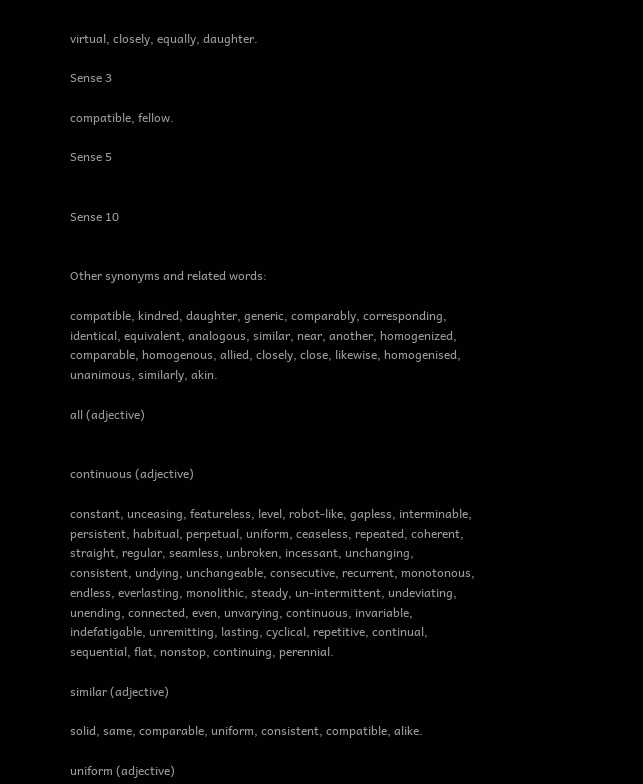virtual, closely, equally, daughter.

Sense 3

compatible, fellow.

Sense 5


Sense 10


Other synonyms and related words:

compatible, kindred, daughter, generic, comparably, corresponding, identical, equivalent, analogous, similar, near, another, homogenized, comparable, homogenous, allied, closely, close, likewise, homogenised, unanimous, similarly, akin.

all (adjective)


continuous (adjective)

constant, unceasing, featureless, level, robot-like, gapless, interminable, persistent, habitual, perpetual, uniform, ceaseless, repeated, coherent, straight, regular, seamless, unbroken, incessant, unchanging, consistent, undying, unchangeable, consecutive, recurrent, monotonous, endless, everlasting, monolithic, steady, un-intermittent, undeviating, unending, connected, even, unvarying, continuous, invariable, indefatigable, unremitting, lasting, cyclical, repetitive, continual, sequential, flat, nonstop, continuing, perennial.

similar (adjective)

solid, same, comparable, uniform, consistent, compatible, alike.

uniform (adjective)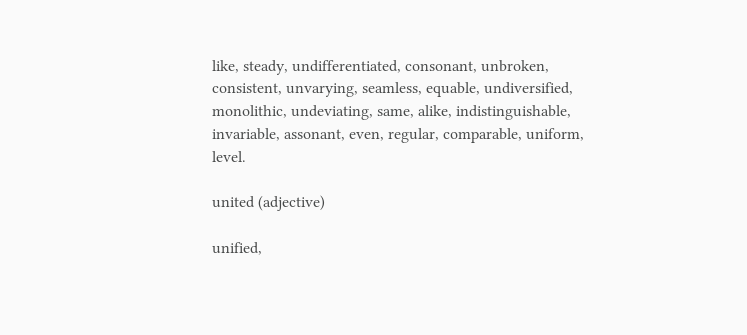like, steady, undifferentiated, consonant, unbroken, consistent, unvarying, seamless, equable, undiversified, monolithic, undeviating, same, alike, indistinguishable, invariable, assonant, even, regular, comparable, uniform, level.

united (adjective)

unified,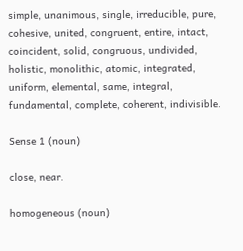simple, unanimous, single, irreducible, pure, cohesive, united, congruent, entire, intact, coincident, solid, congruous, undivided, holistic, monolithic, atomic, integrated, uniform, elemental, same, integral, fundamental, complete, coherent, indivisible.

Sense 1 (noun)

close, near.

homogeneous (noun)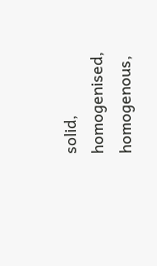solid, homogenised, homogenous,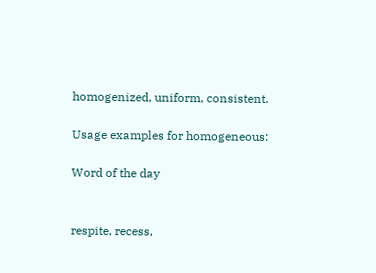homogenized, uniform, consistent.

Usage examples for homogeneous:

Word of the day


respite, recess,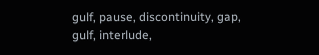gulf, pause, discontinuity, gap, gulf, interlude,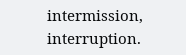intermission, interruption.